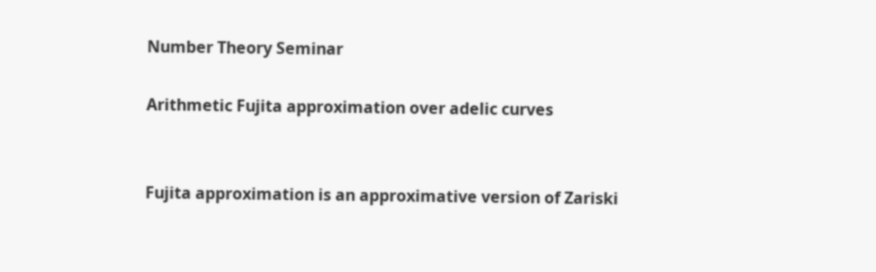Number Theory Seminar

Arithmetic Fujita approximation over adelic curves


Fujita approximation is an approximative version of Zariski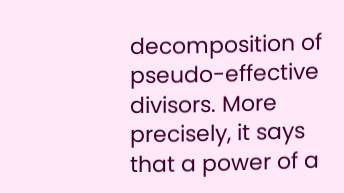decomposition of pseudo-effective divisors. More precisely, it says that a power of a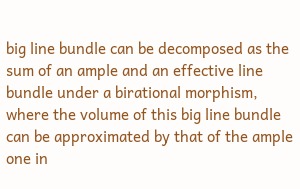big line bundle can be decomposed as the sum of an ample and an effective line bundle under a birational morphism, where the volume of this big line bundle can be approximated by that of the ample one in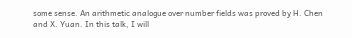some sense. An arithmetic analogue over number fields was proved by H. Chen and X. Yuan. In this talk, I will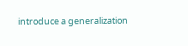introduce a generalization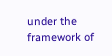under the framework of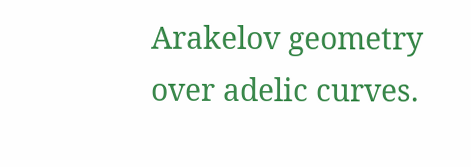Arakelov geometry over adelic curves.